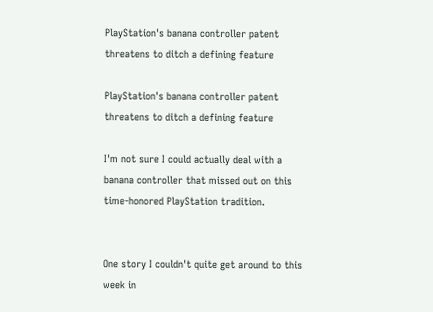PlayStation's banana controller patent threatens to ditch a defining feature

PlayStation's banana controller patent threatens to ditch a defining feature

I'm not sure I could actually deal with a banana controller that missed out on this time-honored PlayStation tradition.


One story I couldn't quite get around to this week in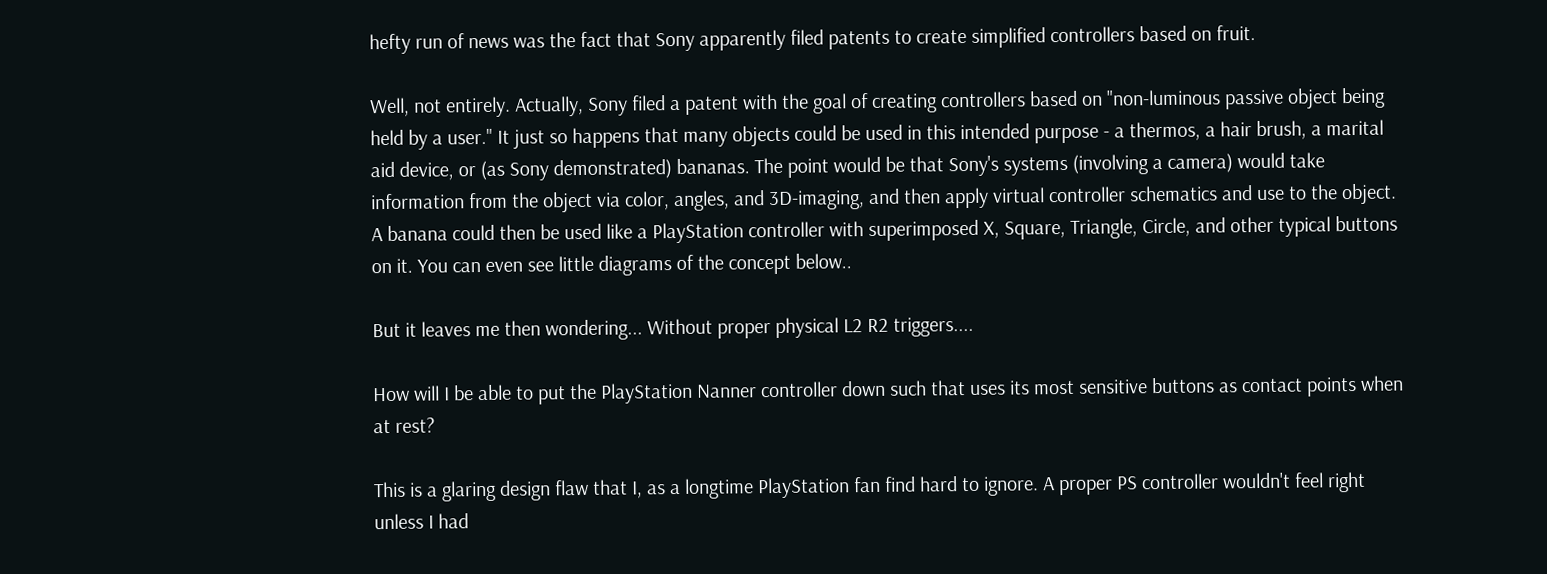hefty run of news was the fact that Sony apparently filed patents to create simplified controllers based on fruit.

Well, not entirely. Actually, Sony filed a patent with the goal of creating controllers based on "non-luminous passive object being held by a user." It just so happens that many objects could be used in this intended purpose - a thermos, a hair brush, a marital aid device, or (as Sony demonstrated) bananas. The point would be that Sony's systems (involving a camera) would take information from the object via color, angles, and 3D-imaging, and then apply virtual controller schematics and use to the object. A banana could then be used like a PlayStation controller with superimposed X, Square, Triangle, Circle, and other typical buttons on it. You can even see little diagrams of the concept below..

But it leaves me then wondering... Without proper physical L2 R2 triggers....

How will I be able to put the PlayStation Nanner controller down such that uses its most sensitive buttons as contact points when at rest?

This is a glaring design flaw that I, as a longtime PlayStation fan find hard to ignore. A proper PS controller wouldn't feel right unless I had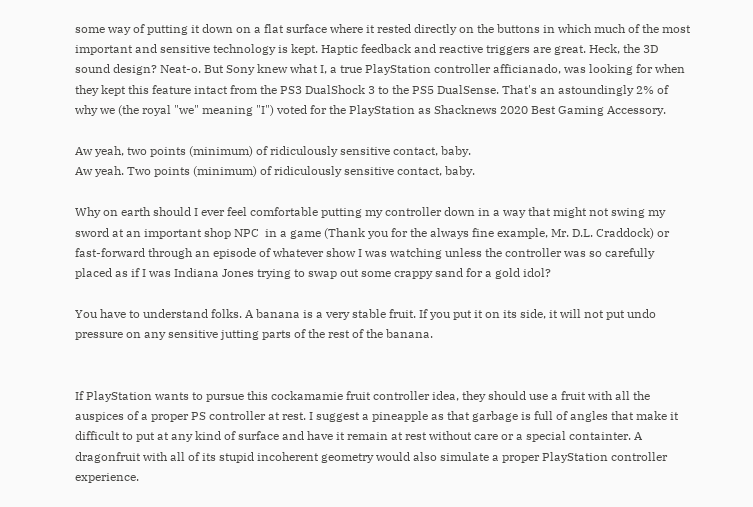some way of putting it down on a flat surface where it rested directly on the buttons in which much of the most important and sensitive technology is kept. Haptic feedback and reactive triggers are great. Heck, the 3D sound design? Neat-o. But Sony knew what I, a true PlayStation controller afficianado, was looking for when they kept this feature intact from the PS3 DualShock 3 to the PS5 DualSense. That's an astoundingly 2% of why we (the royal "we" meaning "I") voted for the PlayStation as Shacknews 2020 Best Gaming Accessory.

Aw yeah, two points (minimum) of ridiculously sensitive contact, baby.
Aw yeah. Two points (minimum) of ridiculously sensitive contact, baby.

Why on earth should I ever feel comfortable putting my controller down in a way that might not swing my sword at an important shop NPC  in a game (Thank you for the always fine example, Mr. D.L. Craddock) or fast-forward through an episode of whatever show I was watching unless the controller was so carefully placed as if I was Indiana Jones trying to swap out some crappy sand for a gold idol?

You have to understand folks. A banana is a very stable fruit. If you put it on its side, it will not put undo pressure on any sensitive jutting parts of the rest of the banana.


If PlayStation wants to pursue this cockamamie fruit controller idea, they should use a fruit with all the auspices of a proper PS controller at rest. I suggest a pineapple as that garbage is full of angles that make it difficult to put at any kind of surface and have it remain at rest without care or a special containter. A dragonfruit with all of its stupid incoherent geometry would also simulate a proper PlayStation controller experience.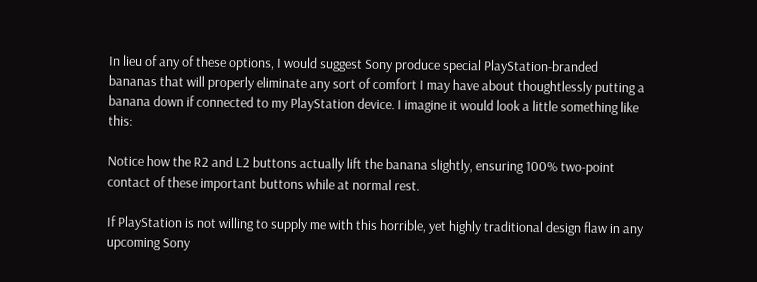In lieu of any of these options, I would suggest Sony produce special PlayStation-branded bananas that will properly eliminate any sort of comfort I may have about thoughtlessly putting a banana down if connected to my PlayStation device. I imagine it would look a little something like this:

Notice how the R2 and L2 buttons actually lift the banana slightly, ensuring 100% two-point contact of these important buttons while at normal rest.

If PlayStation is not willing to supply me with this horrible, yet highly traditional design flaw in any upcoming Sony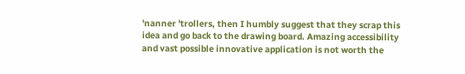'nanner 'trollers, then I humbly suggest that they scrap this idea and go back to the drawing board. Amazing accessibility and vast possible innovative application is not worth the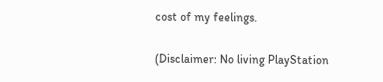cost of my feelings.

(Disclaimer: No living PlayStation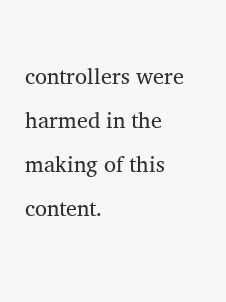controllers were harmed in the making of this content.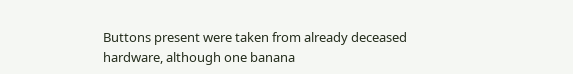Buttons present were taken from already deceased hardware, although one banana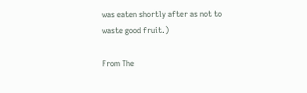was eaten shortly after as not to waste good fruit.)

From The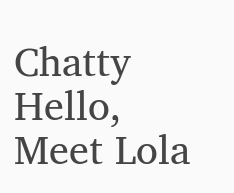Chatty
Hello, Meet Lola